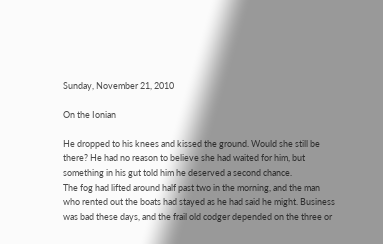Sunday, November 21, 2010

On the Ionian

He dropped to his knees and kissed the ground. Would she still be there? He had no reason to believe she had waited for him, but something in his gut told him he deserved a second chance.
The fog had lifted around half past two in the morning, and the man who rented out the boats had stayed as he had said he might. Business was bad these days, and the frail old codger depended on the three or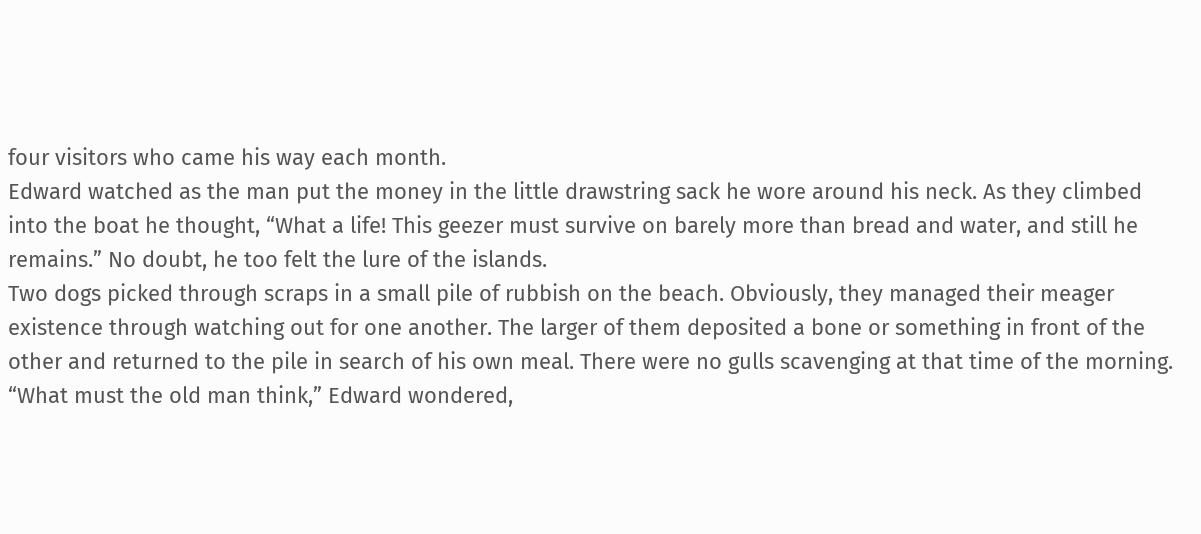four visitors who came his way each month.
Edward watched as the man put the money in the little drawstring sack he wore around his neck. As they climbed into the boat he thought, “What a life! This geezer must survive on barely more than bread and water, and still he remains.” No doubt, he too felt the lure of the islands.
Two dogs picked through scraps in a small pile of rubbish on the beach. Obviously, they managed their meager existence through watching out for one another. The larger of them deposited a bone or something in front of the other and returned to the pile in search of his own meal. There were no gulls scavenging at that time of the morning.
“What must the old man think,” Edward wondered,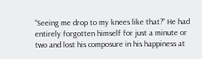“Seeing me drop to my knees like that?” He had entirely forgotten himself for just a minute or two and lost his composure in his happiness at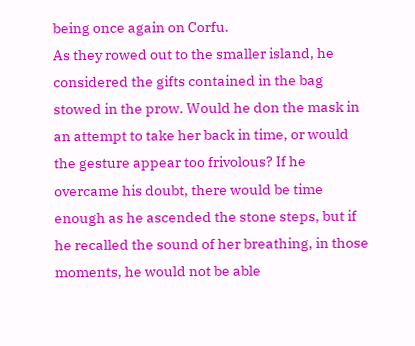being once again on Corfu.
As they rowed out to the smaller island, he considered the gifts contained in the bag stowed in the prow. Would he don the mask in an attempt to take her back in time, or would the gesture appear too frivolous? If he overcame his doubt, there would be time enough as he ascended the stone steps, but if he recalled the sound of her breathing, in those moments, he would not be able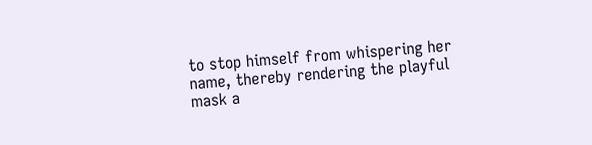to stop himself from whispering her name, thereby rendering the playful mask a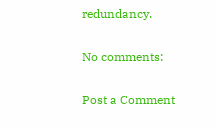redundancy.

No comments:

Post a Comment